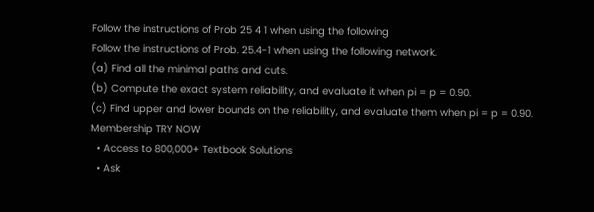Follow the instructions of Prob 25 4 1 when using the following
Follow the instructions of Prob. 25.4-1 when using the following network.
(a) Find all the minimal paths and cuts.
(b) Compute the exact system reliability, and evaluate it when pi = p = 0.90.
(c) Find upper and lower bounds on the reliability, and evaluate them when pi = p = 0.90.
Membership TRY NOW
  • Access to 800,000+ Textbook Solutions
  • Ask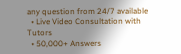any question from 24/7 available
  • Live Video Consultation with Tutors
  • 50,000+ Answers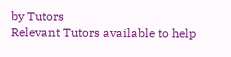by Tutors
Relevant Tutors available to help